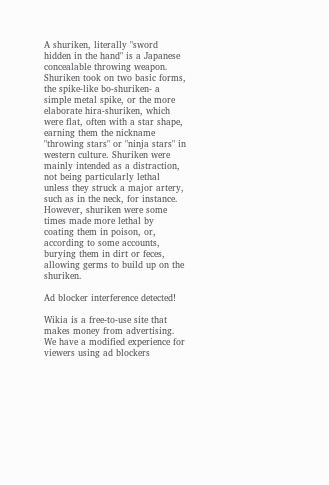A shuriken, literally "sword hidden in the hand" is a Japanese concealable throwing weapon. Shuriken took on two basic forms, the spike-like bo-shuriken- a simple metal spike, or the more elaborate hira-shuriken, which were flat, often with a star shape, earning them the nickname "throwing stars" or "ninja stars" in western culture. Shuriken were mainly intended as a distraction, not being particularly lethal unless they struck a major artery, such as in the neck, for instance. However, shuriken were some times made more lethal by coating them in poison, or, according to some accounts, burying them in dirt or feces, allowing germs to build up on the shuriken.

Ad blocker interference detected!

Wikia is a free-to-use site that makes money from advertising. We have a modified experience for viewers using ad blockers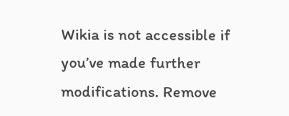Wikia is not accessible if you’ve made further modifications. Remove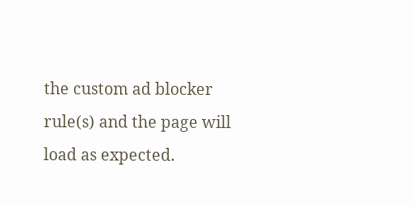the custom ad blocker rule(s) and the page will load as expected.